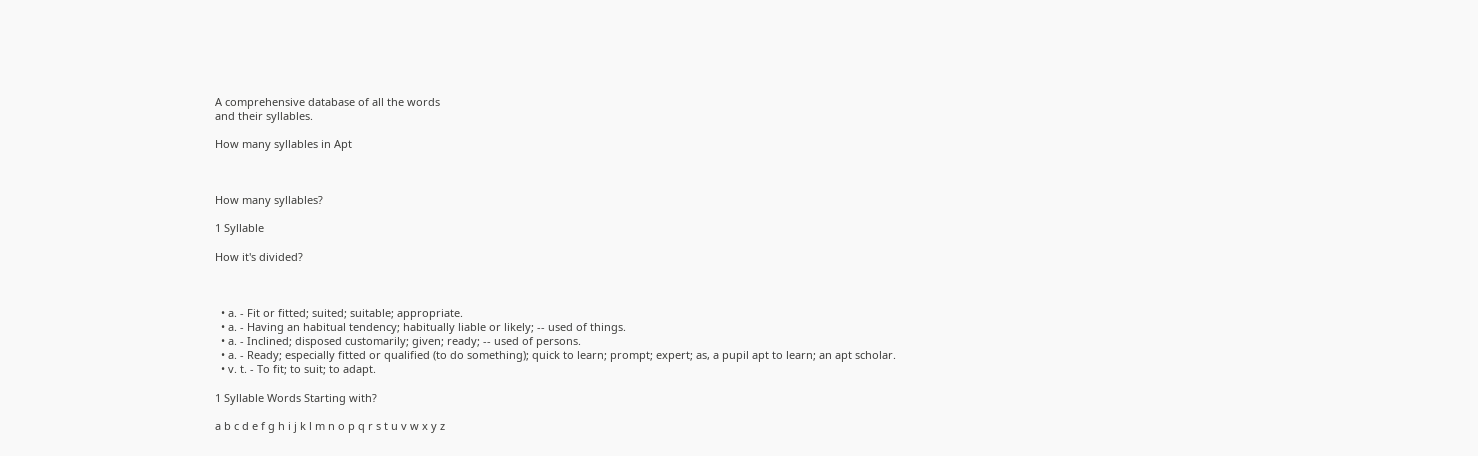A comprehensive database of all the words
and their syllables.

How many syllables in Apt



How many syllables?

1 Syllable

How it's divided?



  • a. - Fit or fitted; suited; suitable; appropriate.
  • a. - Having an habitual tendency; habitually liable or likely; -- used of things.
  • a. - Inclined; disposed customarily; given; ready; -- used of persons.
  • a. - Ready; especially fitted or qualified (to do something); quick to learn; prompt; expert; as, a pupil apt to learn; an apt scholar.
  • v. t. - To fit; to suit; to adapt.

1 Syllable Words Starting with?

a b c d e f g h i j k l m n o p q r s t u v w x y z